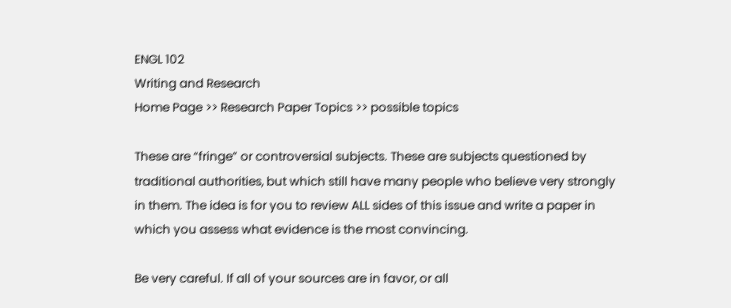ENGL 102
Writing and Research
Home Page >> Research Paper Topics >> possible topics

These are “fringe” or controversial subjects. These are subjects questioned by traditional authorities, but which still have many people who believe very strongly in them. The idea is for you to review ALL sides of this issue and write a paper in which you assess what evidence is the most convincing.

Be very careful. If all of your sources are in favor, or all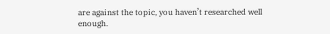are against the topic, you haven’t researched well enough.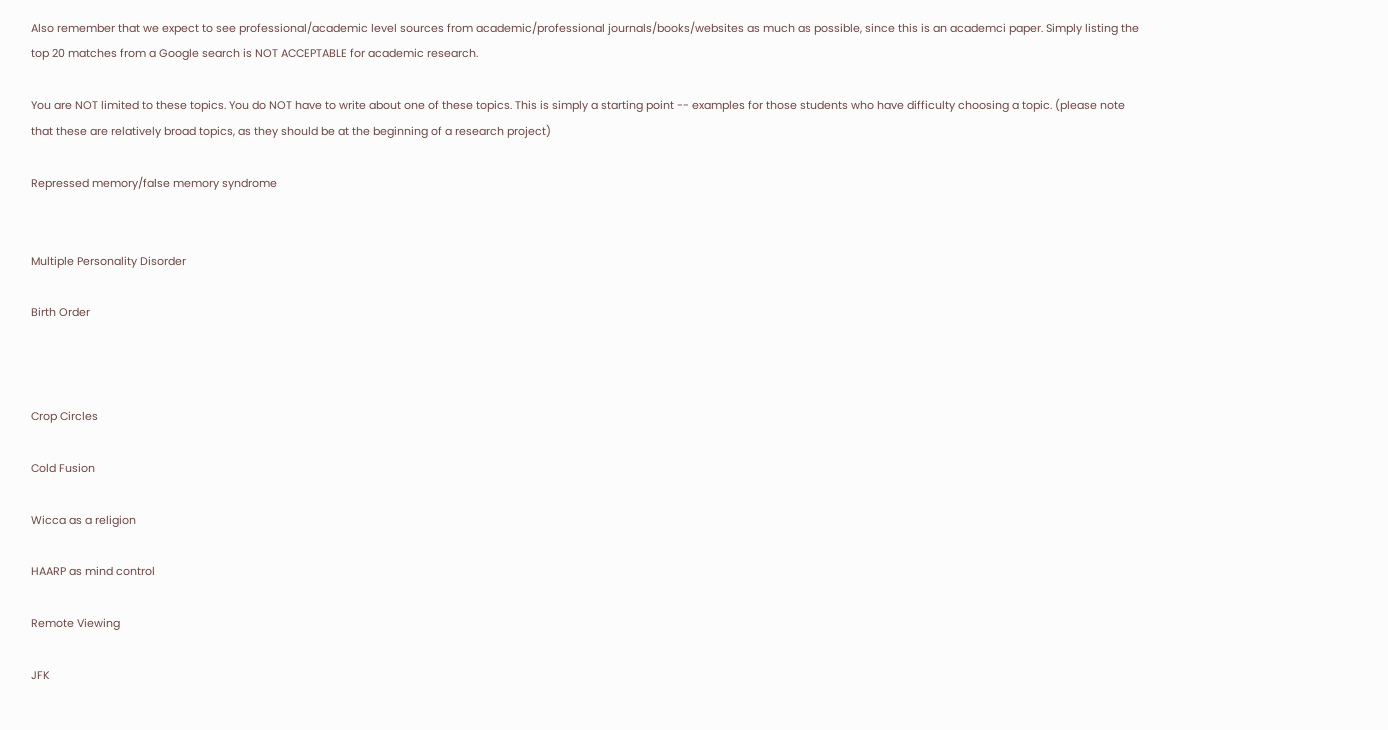Also remember that we expect to see professional/academic level sources from academic/professional journals/books/websites as much as possible, since this is an academci paper. Simply listing the top 20 matches from a Google search is NOT ACCEPTABLE for academic research.

You are NOT limited to these topics. You do NOT have to write about one of these topics. This is simply a starting point -- examples for those students who have difficulty choosing a topic. (please note that these are relatively broad topics, as they should be at the beginning of a research project)

Repressed memory/false memory syndrome


Multiple Personality Disorder

Birth Order



Crop Circles

Cold Fusion

Wicca as a religion

HAARP as mind control

Remote Viewing

JFK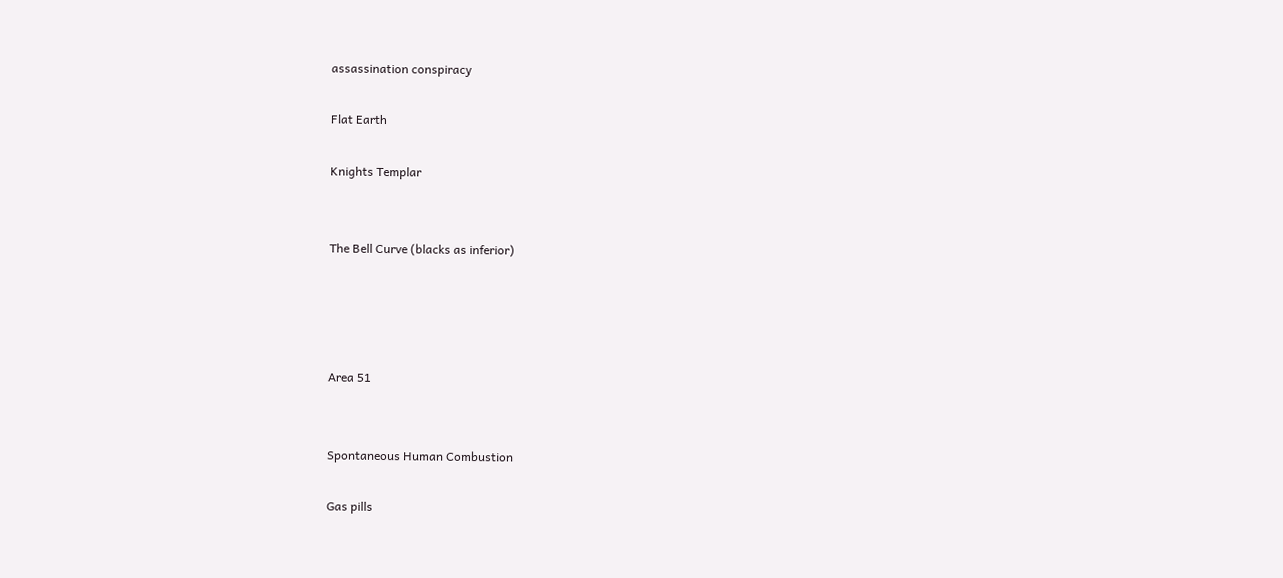assassination conspiracy

Flat Earth

Knights Templar


The Bell Curve (blacks as inferior)




Area 51


Spontaneous Human Combustion

Gas pills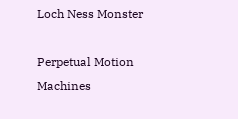Loch Ness Monster

Perpetual Motion Machines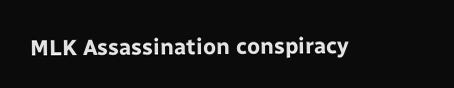MLK Assassination conspiracy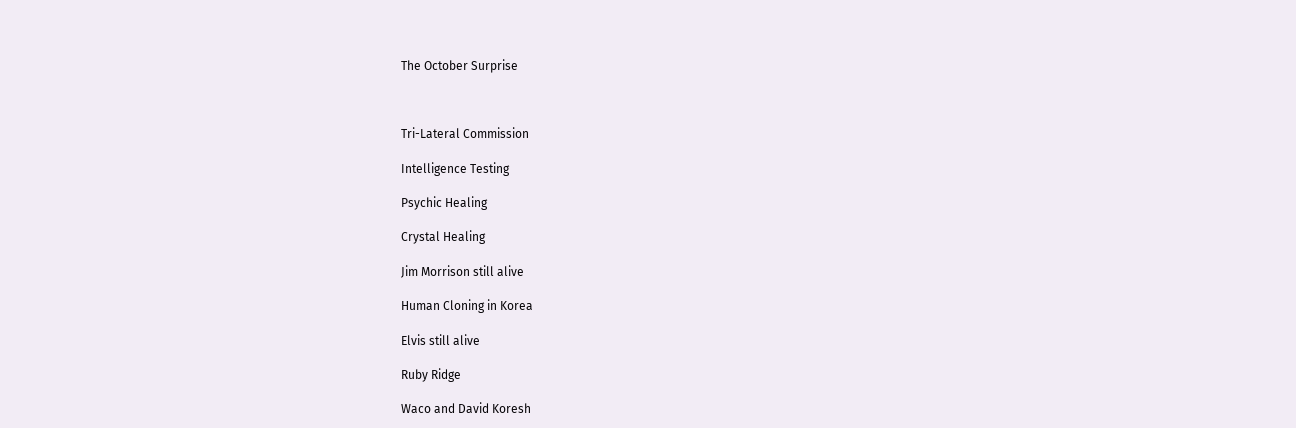The October Surprise



Tri-Lateral Commission

Intelligence Testing

Psychic Healing

Crystal Healing

Jim Morrison still alive

Human Cloning in Korea

Elvis still alive

Ruby Ridge

Waco and David Koresh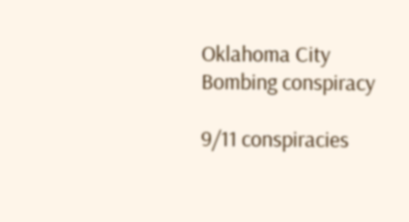Oklahoma City Bombing conspiracy

9/11 conspiracies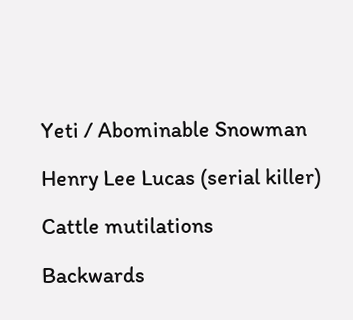Yeti / Abominable Snowman

Henry Lee Lucas (serial killer)

Cattle mutilations

Backwards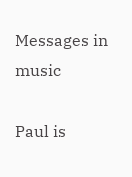Messages in music

Paul is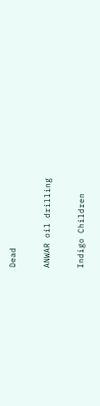Dead

ANWAR oil drilling

Indigo Children